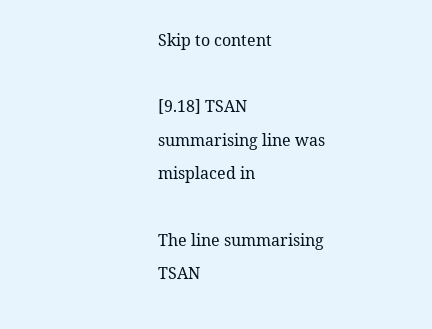Skip to content

[9.18] TSAN summarising line was misplaced in

The line summarising TSAN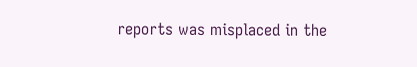reports was misplaced in the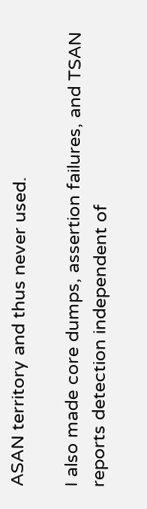ASAN territory and thus never used.

I also made core dumps, assertion failures, and TSAN reports detection independent of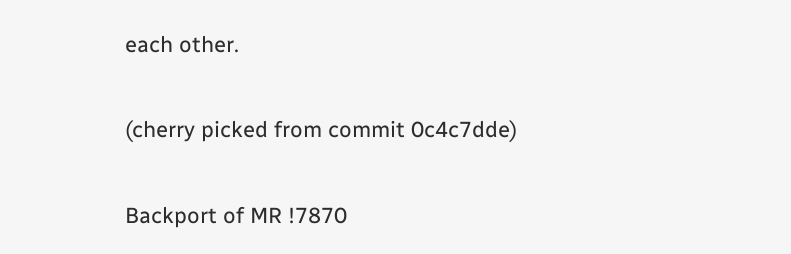each other.

(cherry picked from commit 0c4c7dde)

Backport of MR !7870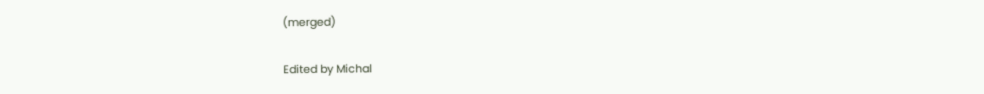(merged)

Edited by Michal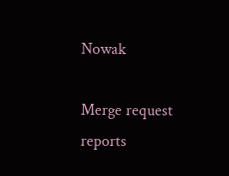Nowak

Merge request reports